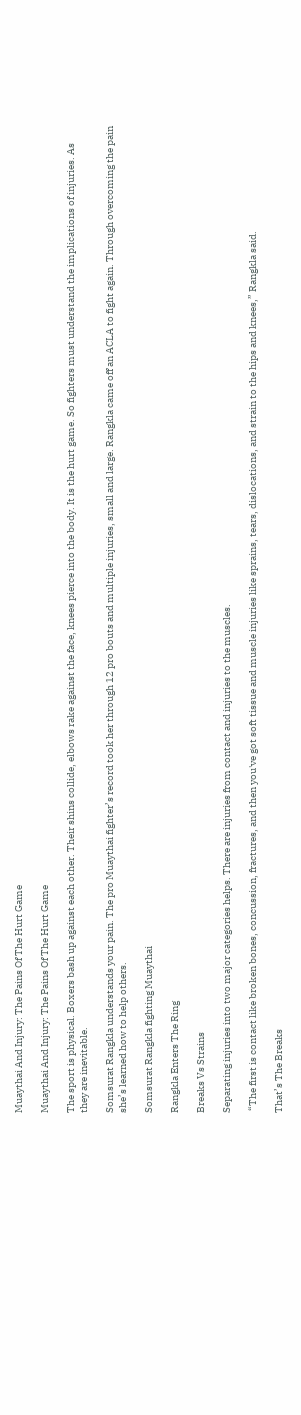Muaythai And Injury: The Pains Of The Hurt Game

Muaythai And Injury: The Pains Of The Hurt Game

The sport is physical. Boxers bash up against each other. Their shins collide, elbows rake against the face, knees pierce into the body. It is the hurt game. So fighters must understand the implications of injuries. As they are inevitable.

Somsurat Rangkla understands your pain. The pro Muaythai fighter’s record took her through 12 pro bouts and multiple injuries, small and large. Rangkla came off an ACLA to fight again. Through overcoming the pain she’s learned how to help others.

Somsurat Rangkla fighting Muaythai

Rangkla Enters The Ring

Breaks Vs Strains

Separating injuries into two major categories helps. There are injuries from contact and injuries to the muscles.

 “The first is contact like broken bones, concussion, fractures, and then you've got soft tissue and muscle injuries like sprains, tears, dislocations, and strain to the hips and knees,” Rangkla said.

That’s The Breaks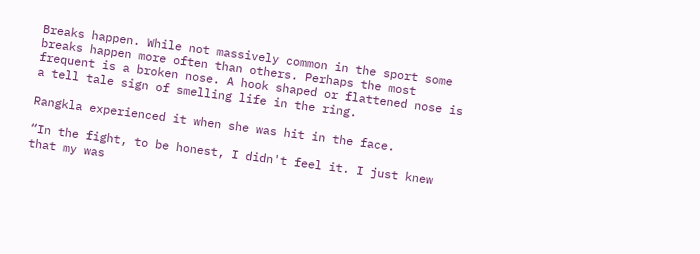Breaks happen. While not massively common in the sport some breaks happen more often than others. Perhaps the most frequent is a broken nose. A hook shaped or flattened nose is a tell tale sign of smelling life in the ring.

Rangkla experienced it when she was hit in the face.

“In the fight, to be honest, I didn't feel it. I just knew that my was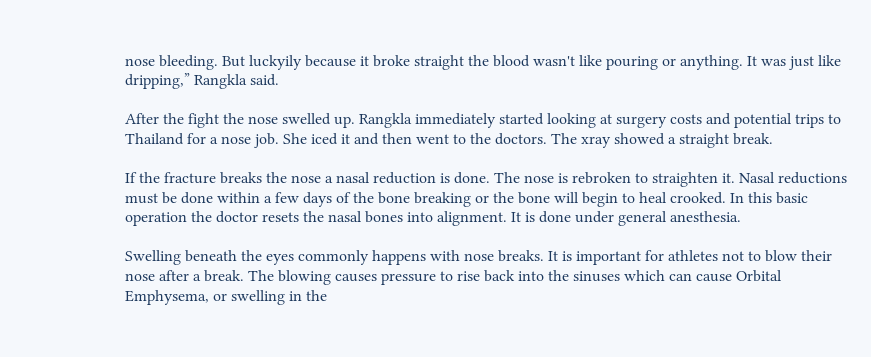nose bleeding. But luckyily because it broke straight the blood wasn't like pouring or anything. It was just like dripping,” Rangkla said.

After the fight the nose swelled up. Rangkla immediately started looking at surgery costs and potential trips to Thailand for a nose job. She iced it and then went to the doctors. The xray showed a straight break.

If the fracture breaks the nose a nasal reduction is done. The nose is rebroken to straighten it. Nasal reductions must be done within a few days of the bone breaking or the bone will begin to heal crooked. In this basic operation the doctor resets the nasal bones into alignment. It is done under general anesthesia.

Swelling beneath the eyes commonly happens with nose breaks. It is important for athletes not to blow their nose after a break. The blowing causes pressure to rise back into the sinuses which can cause Orbital Emphysema, or swelling in the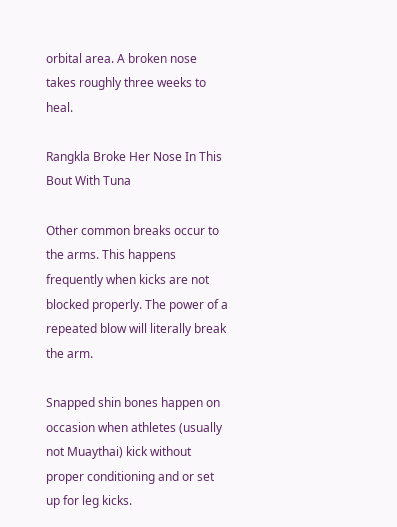orbital area. A broken nose takes roughly three weeks to heal.

Rangkla Broke Her Nose In This Bout With Tuna

Other common breaks occur to the arms. This happens frequently when kicks are not blocked properly. The power of a repeated blow will literally break the arm.

Snapped shin bones happen on occasion when athletes (usually not Muaythai) kick without proper conditioning and or set up for leg kicks.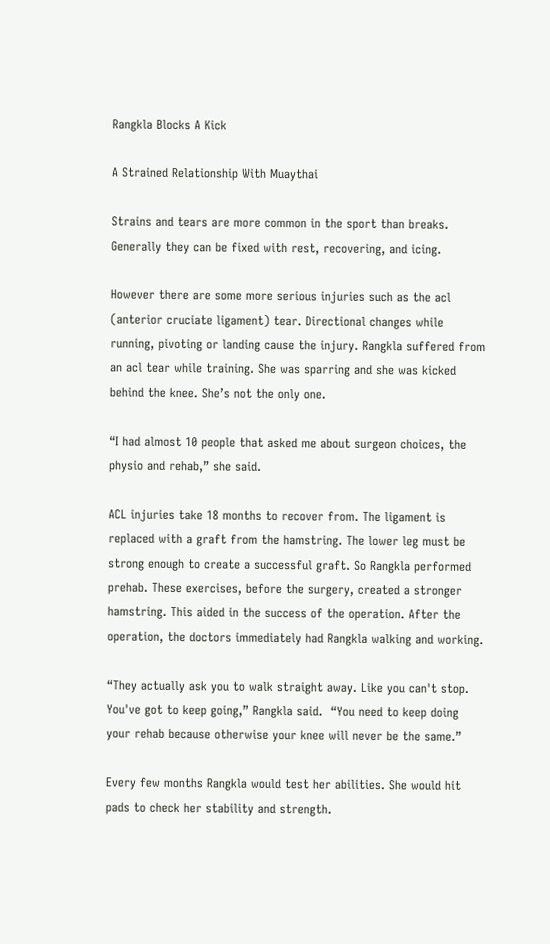Rangkla Blocks A Kick

A Strained Relationship With Muaythai

Strains and tears are more common in the sport than breaks. Generally they can be fixed with rest, recovering, and icing.

However there are some more serious injuries such as the acl (anterior cruciate ligament) tear. Directional changes while running, pivoting or landing cause the injury. Rangkla suffered from an acl tear while training. She was sparring and she was kicked behind the knee. She’s not the only one.

“I had almost 10 people that asked me about surgeon choices, the physio and rehab,” she said.

ACL injuries take 18 months to recover from. The ligament is replaced with a graft from the hamstring. The lower leg must be strong enough to create a successful graft. So Rangkla performed prehab. These exercises, before the surgery, created a stronger hamstring. This aided in the success of the operation. After the operation, the doctors immediately had Rangkla walking and working.

“They actually ask you to walk straight away. Like you can't stop. You've got to keep going,” Rangkla said.  “You need to keep doing your rehab because otherwise your knee will never be the same.”

Every few months Rangkla would test her abilities. She would hit pads to check her stability and strength.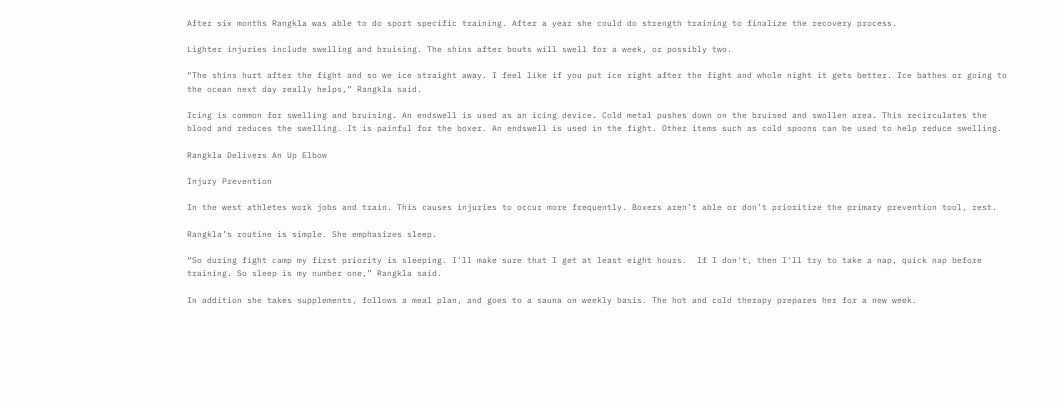After six months Rangkla was able to do sport specific training. After a year she could do strength training to finalize the recovery process.

Lighter injuries include swelling and bruising. The shins after bouts will swell for a week, or possibly two.

“The shins hurt after the fight and so we ice straight away. I feel like if you put ice right after the fight and whole night it gets better. Ice bathes or going to the ocean next day really helps,” Rangkla said.

Icing is common for swelling and bruising. An endswell is used as an icing device. Cold metal pushes down on the bruised and swollen area. This recirculates the blood and reduces the swelling. It is painful for the boxer. An endswell is used in the fight. Other items such as cold spoons can be used to help reduce swelling.

Rangkla Delivers An Up Elbow

Injury Prevention

In the west athletes work jobs and train. This causes injuries to occur more frequently. Boxers aren’t able or don’t prioritize the primary prevention tool, rest.

Rangkla’s routine is simple. She emphasizes sleep.

“So during fight camp my first priority is sleeping. I'll make sure that I get at least eight hours.  If I don't, then I'll try to take a nap, quick nap before training. So sleep is my number one,” Rangkla said.

In addition she takes supplements, follows a meal plan, and goes to a sauna on weekly basis. The hot and cold therapy prepares her for a new week.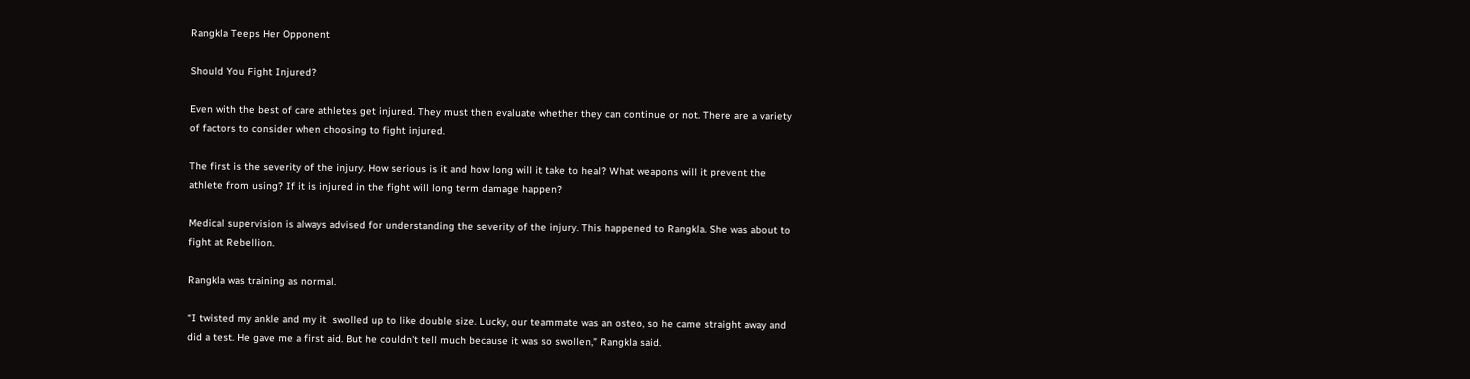Rangkla Teeps Her Opponent

Should You Fight Injured?

Even with the best of care athletes get injured. They must then evaluate whether they can continue or not. There are a variety of factors to consider when choosing to fight injured.

The first is the severity of the injury. How serious is it and how long will it take to heal? What weapons will it prevent the athlete from using? If it is injured in the fight will long term damage happen?

Medical supervision is always advised for understanding the severity of the injury. This happened to Rangkla. She was about to fight at Rebellion.

Rangkla was training as normal.

“I twisted my ankle and my it  swolled up to like double size. Lucky, our teammate was an osteo, so he came straight away and did a test. He gave me a first aid. But he couldn't tell much because it was so swollen,” Rangkla said.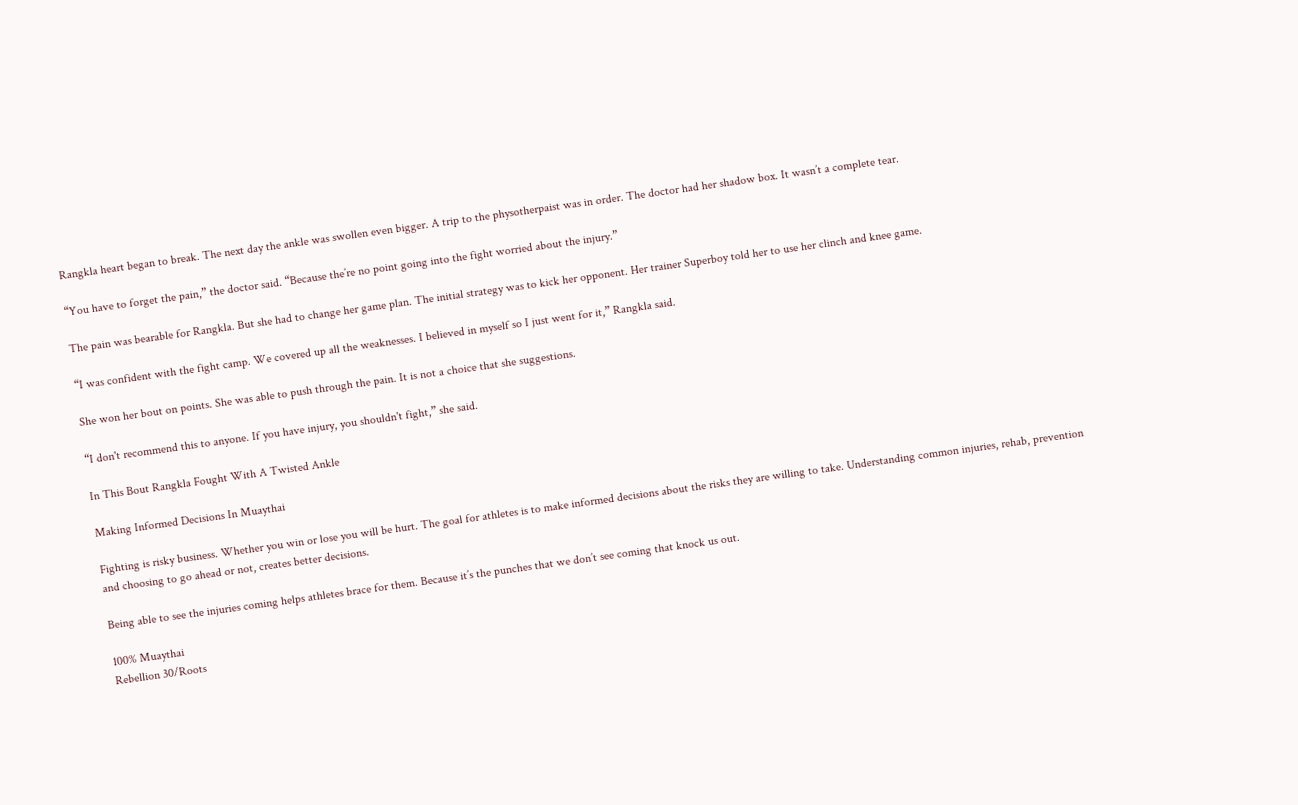Rangkla heart began to break. The next day the ankle was swollen even bigger. A trip to the physotherpaist was in order. The doctor had her shadow box. It wasn’t a complete tear.

“You have to forget the pain,” the doctor said. “Because the’re no point going into the fight worried about the injury.”

The pain was bearable for Rangkla. But she had to change her game plan. The initial strategy was to kick her opponent. Her trainer Superboy told her to use her clinch and knee game.

“I was confident with the fight camp. We covered up all the weaknesses. I believed in myself so I just went for it,” Rangkla said.

She won her bout on points. She was able to push through the pain. It is not a choice that she suggestions.

“I don't recommend this to anyone. If you have injury, you shouldn't fight,” she said.

In This Bout Rangkla Fought With A Twisted Ankle

Making Informed Decisions In Muaythai

Fighting is risky business. Whether you win or lose you will be hurt. The goal for athletes is to make informed decisions about the risks they are willing to take. Understanding common injuries, rehab, prevention and choosing to go ahead or not, creates better decisions.

Being able to see the injuries coming helps athletes brace for them. Because it’s the punches that we don’t see coming that knock us out.

100% Muaythai
Rebellion 30/Roots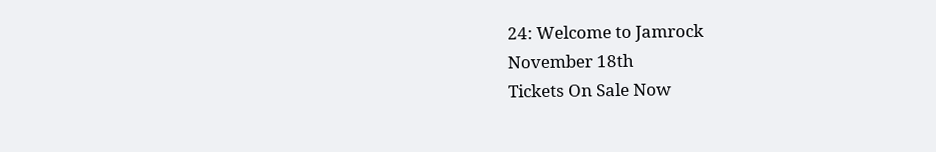24: Welcome to Jamrock
November 18th
Tickets On Sale Now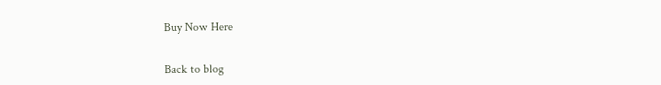Buy Now Here


Back to blog